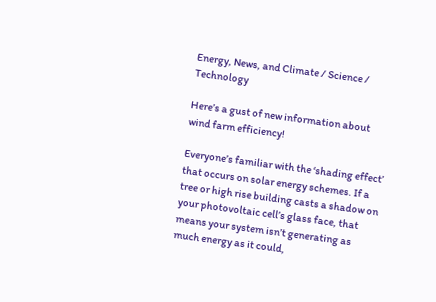Energy, News, and Climate / Science / Technology

Here’s a gust of new information about wind farm efficiency!

Everyone’s familiar with the ‘shading effect’ that occurs on solar energy schemes. If a tree or high rise building casts a shadow on your photovoltaic cell’s glass face, that means your system isn’t generating as much energy as it could,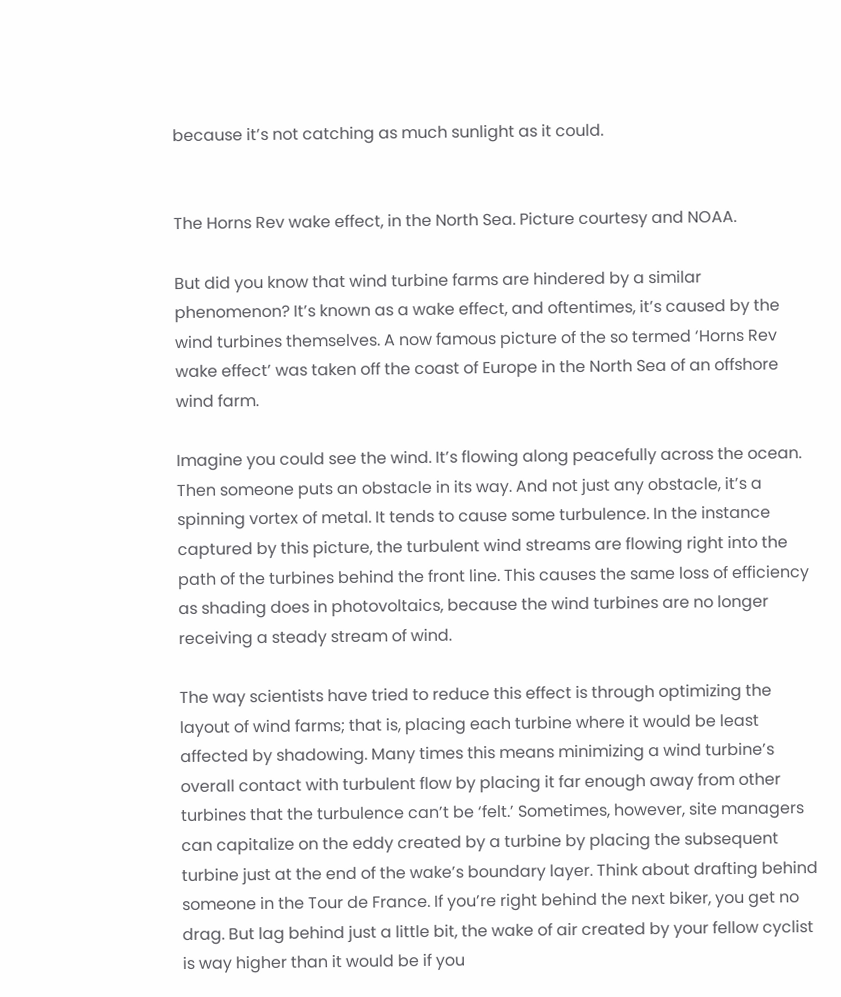because it’s not catching as much sunlight as it could.


The Horns Rev wake effect, in the North Sea. Picture courtesy and NOAA.

But did you know that wind turbine farms are hindered by a similar phenomenon? It’s known as a wake effect, and oftentimes, it’s caused by the wind turbines themselves. A now famous picture of the so termed ‘Horns Rev wake effect’ was taken off the coast of Europe in the North Sea of an offshore wind farm.

Imagine you could see the wind. It’s flowing along peacefully across the ocean. Then someone puts an obstacle in its way. And not just any obstacle, it’s a spinning vortex of metal. It tends to cause some turbulence. In the instance captured by this picture, the turbulent wind streams are flowing right into the path of the turbines behind the front line. This causes the same loss of efficiency as shading does in photovoltaics, because the wind turbines are no longer receiving a steady stream of wind.

The way scientists have tried to reduce this effect is through optimizing the layout of wind farms; that is, placing each turbine where it would be least affected by shadowing. Many times this means minimizing a wind turbine’s overall contact with turbulent flow by placing it far enough away from other turbines that the turbulence can’t be ‘felt.’ Sometimes, however, site managers can capitalize on the eddy created by a turbine by placing the subsequent turbine just at the end of the wake’s boundary layer. Think about drafting behind someone in the Tour de France. If you’re right behind the next biker, you get no drag. But lag behind just a little bit, the wake of air created by your fellow cyclist is way higher than it would be if you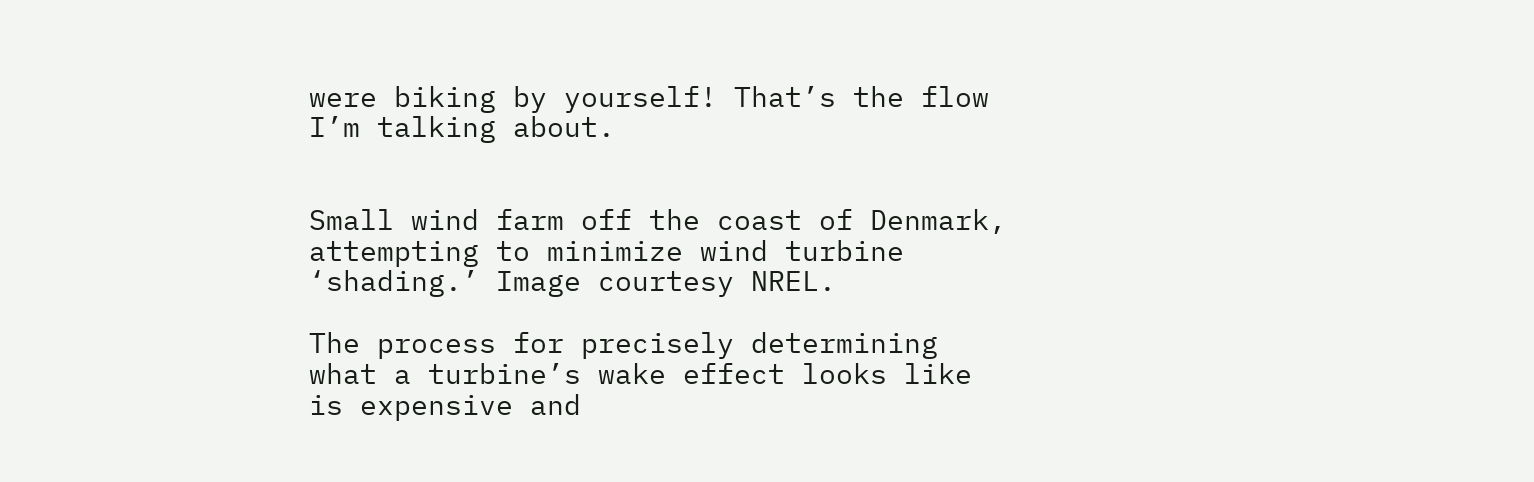were biking by yourself! That’s the flow I’m talking about.


Small wind farm off the coast of Denmark, attempting to minimize wind turbine ‘shading.’ Image courtesy NREL.

The process for precisely determining what a turbine’s wake effect looks like is expensive and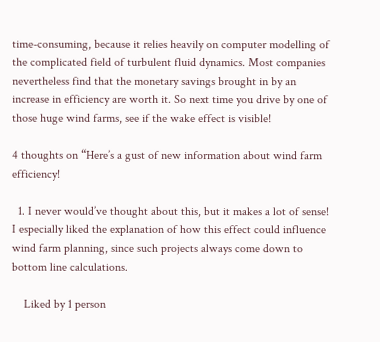time-consuming, because it relies heavily on computer modelling of the complicated field of turbulent fluid dynamics. Most companies nevertheless find that the monetary savings brought in by an increase in efficiency are worth it. So next time you drive by one of those huge wind farms, see if the wake effect is visible!

4 thoughts on “Here’s a gust of new information about wind farm efficiency!

  1. I never would’ve thought about this, but it makes a lot of sense! I especially liked the explanation of how this effect could influence wind farm planning, since such projects always come down to bottom line calculations.

    Liked by 1 person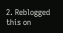2. Reblogged this on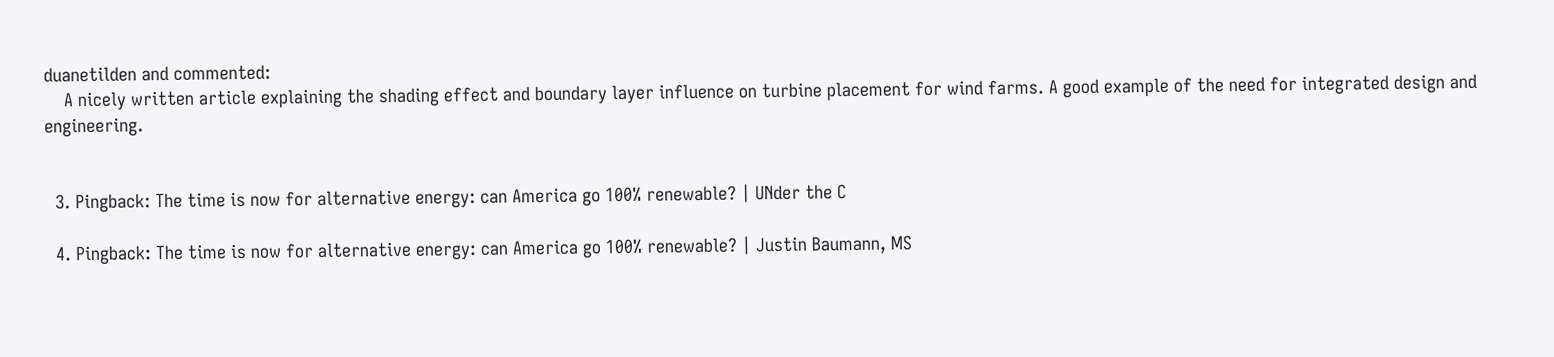duanetilden and commented:
    A nicely written article explaining the shading effect and boundary layer influence on turbine placement for wind farms. A good example of the need for integrated design and engineering.


  3. Pingback: The time is now for alternative energy: can America go 100% renewable? | UNder the C

  4. Pingback: The time is now for alternative energy: can America go 100% renewable? | Justin Baumann, MS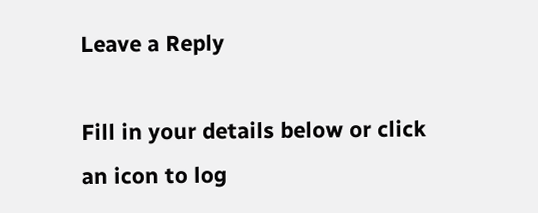Leave a Reply

Fill in your details below or click an icon to log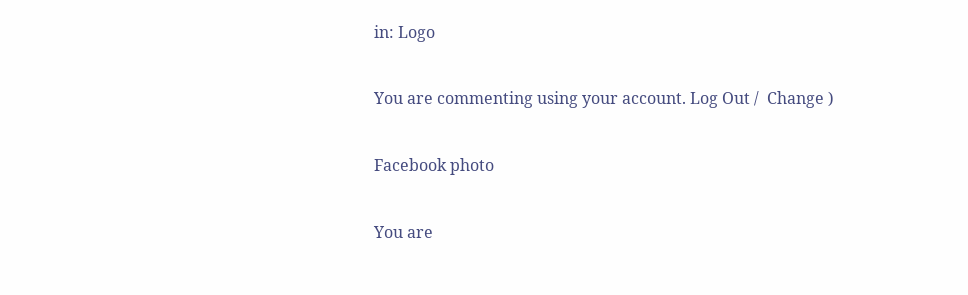in: Logo

You are commenting using your account. Log Out /  Change )

Facebook photo

You are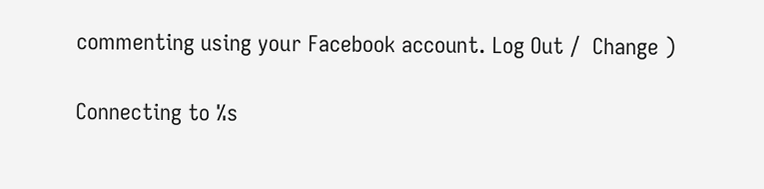commenting using your Facebook account. Log Out /  Change )

Connecting to %s